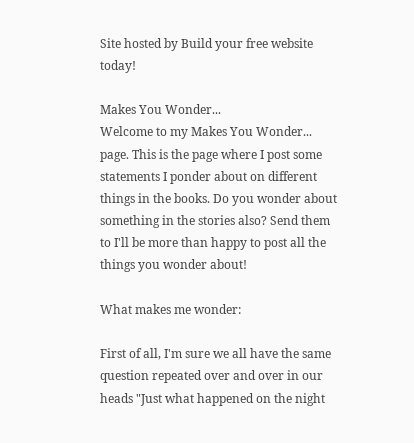Site hosted by Build your free website today!

Makes You Wonder...
Welcome to my Makes You Wonder... page. This is the page where I post some statements I ponder about on different things in the books. Do you wonder about something in the stories also? Send them to I'll be more than happy to post all the things you wonder about!

What makes me wonder:

First of all, I'm sure we all have the same question repeated over and over in our heads "Just what happened on the night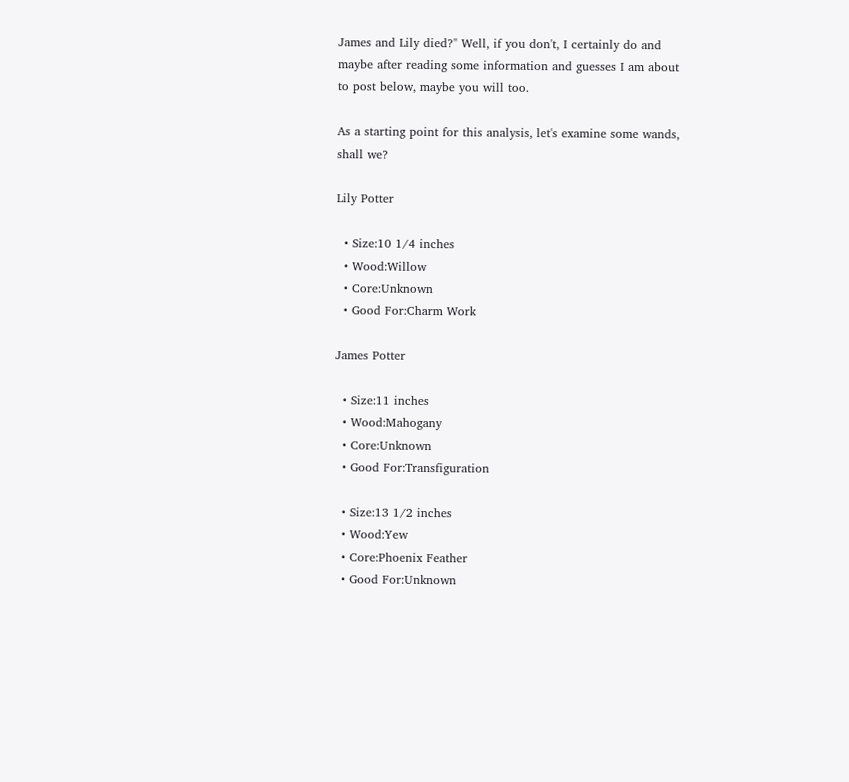James and Lily died?" Well, if you don't, I certainly do and maybe after reading some information and guesses I am about to post below, maybe you will too.

As a starting point for this analysis, let's examine some wands, shall we?

Lily Potter

  • Size:10 1/4 inches
  • Wood:Willow
  • Core:Unknown
  • Good For:Charm Work

James Potter

  • Size:11 inches
  • Wood:Mahogany
  • Core:Unknown
  • Good For:Transfiguration

  • Size:13 1/2 inches
  • Wood:Yew
  • Core:Phoenix Feather
  • Good For:Unknown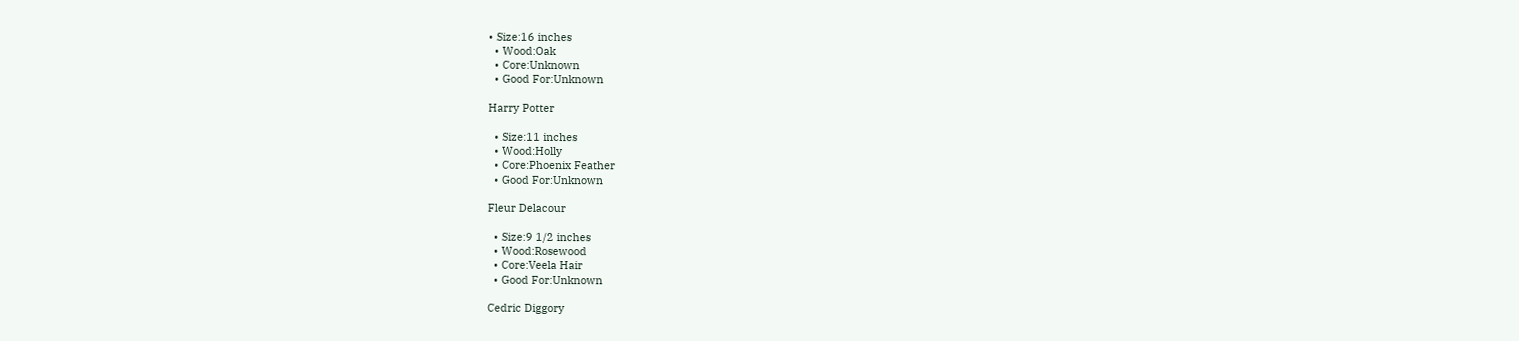• Size:16 inches
  • Wood:Oak
  • Core:Unknown
  • Good For:Unknown

Harry Potter

  • Size:11 inches
  • Wood:Holly
  • Core:Phoenix Feather
  • Good For:Unknown

Fleur Delacour

  • Size:9 1/2 inches
  • Wood:Rosewood
  • Core:Veela Hair
  • Good For:Unknown

Cedric Diggory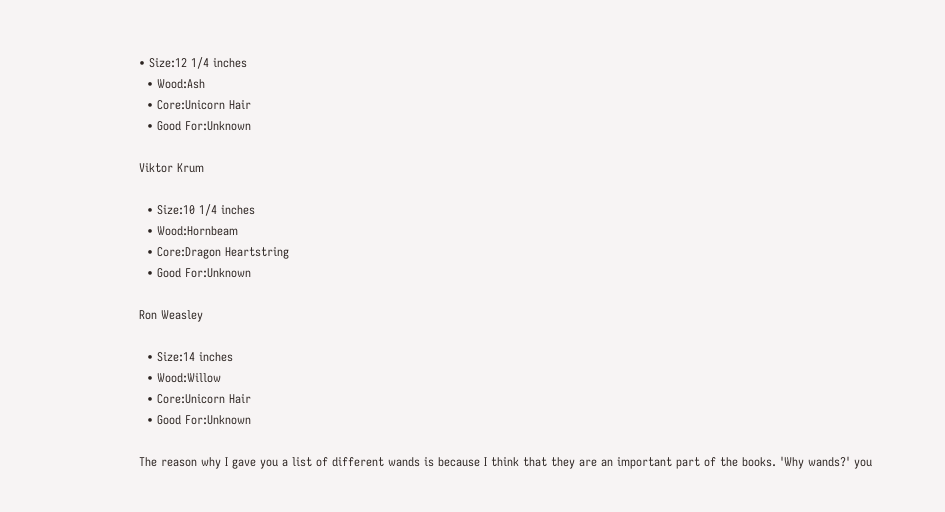• Size:12 1/4 inches
  • Wood:Ash
  • Core:Unicorn Hair
  • Good For:Unknown

Viktor Krum

  • Size:10 1/4 inches
  • Wood:Hornbeam
  • Core:Dragon Heartstring
  • Good For:Unknown

Ron Weasley

  • Size:14 inches
  • Wood:Willow
  • Core:Unicorn Hair
  • Good For:Unknown

The reason why I gave you a list of different wands is because I think that they are an important part of the books. 'Why wands?' you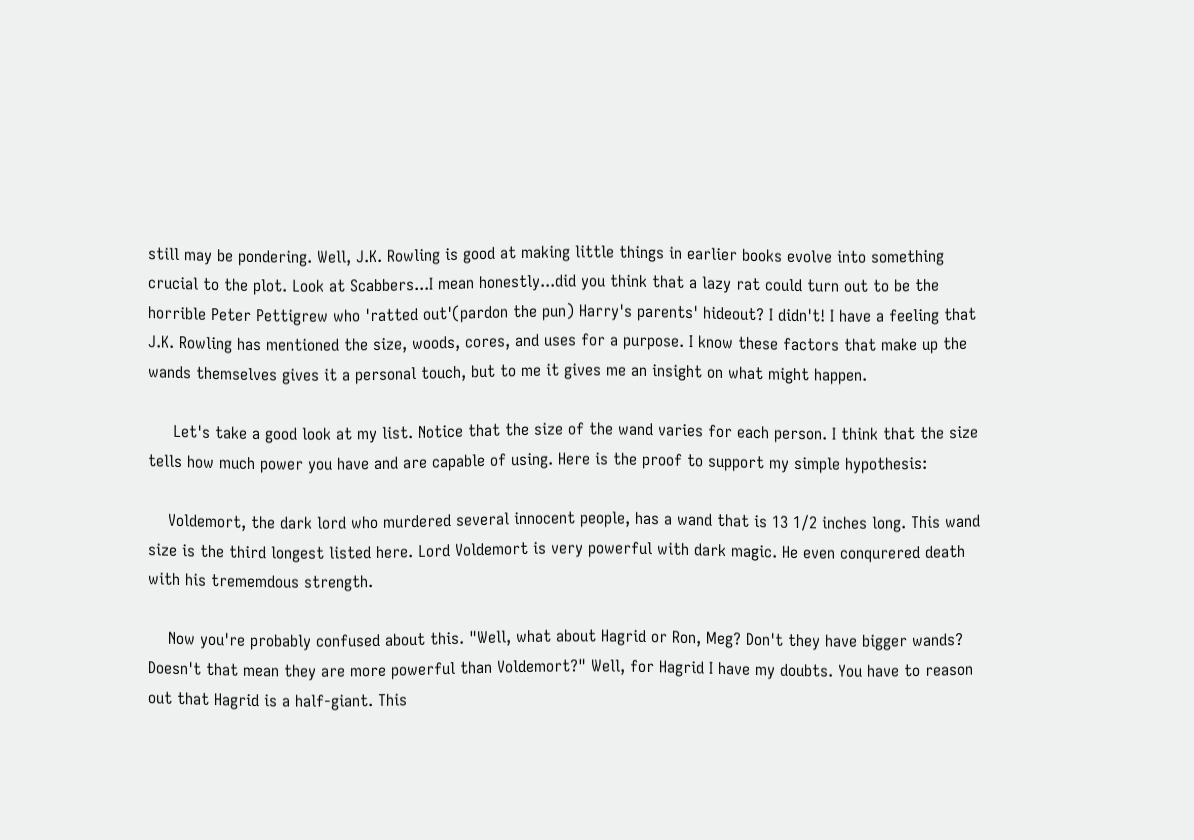still may be pondering. Well, J.K. Rowling is good at making little things in earlier books evolve into something crucial to the plot. Look at Scabbers...I mean honestly...did you think that a lazy rat could turn out to be the horrible Peter Pettigrew who 'ratted out'(pardon the pun) Harry's parents' hideout? I didn't! I have a feeling that J.K. Rowling has mentioned the size, woods, cores, and uses for a purpose. I know these factors that make up the wands themselves gives it a personal touch, but to me it gives me an insight on what might happen.

     Let's take a good look at my list. Notice that the size of the wand varies for each person. I think that the size tells how much power you have and are capable of using. Here is the proof to support my simple hypothesis:

    Voldemort, the dark lord who murdered several innocent people, has a wand that is 13 1/2 inches long. This wand size is the third longest listed here. Lord Voldemort is very powerful with dark magic. He even conqurered death with his trememdous strength.

    Now you're probably confused about this. "Well, what about Hagrid or Ron, Meg? Don't they have bigger wands? Doesn't that mean they are more powerful than Voldemort?" Well, for Hagrid I have my doubts. You have to reason out that Hagrid is a half-giant. This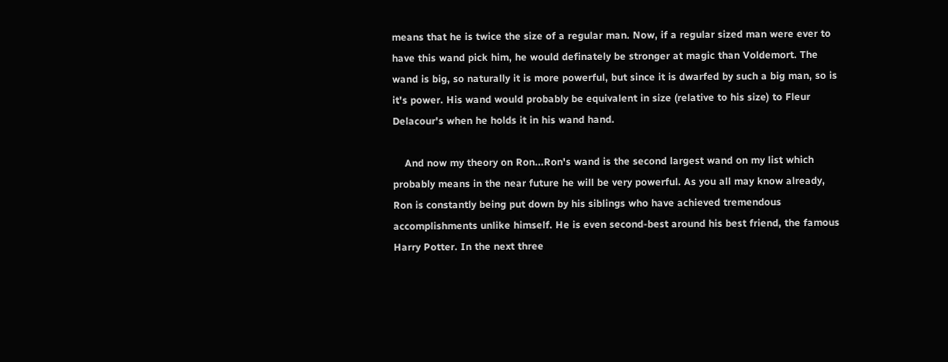means that he is twice the size of a regular man. Now, if a regular sized man were ever to have this wand pick him, he would definately be stronger at magic than Voldemort. The wand is big, so naturally it is more powerful, but since it is dwarfed by such a big man, so is it's power. His wand would probably be equivalent in size (relative to his size) to Fleur Delacour's when he holds it in his wand hand.

    And now my theory on Ron...Ron's wand is the second largest wand on my list which probably means in the near future he will be very powerful. As you all may know already, Ron is constantly being put down by his siblings who have achieved tremendous accomplishments unlike himself. He is even second-best around his best friend, the famous Harry Potter. In the next three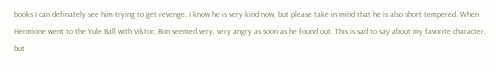books I can definately see him trying to get revenge. I know he is very kind now, but please take in mind that he is also short tempered. When Hermione went to the Yule Ball with Viktor, Ron seemed very, very angry as soon as he found out. This is sad to say about my favorite character, but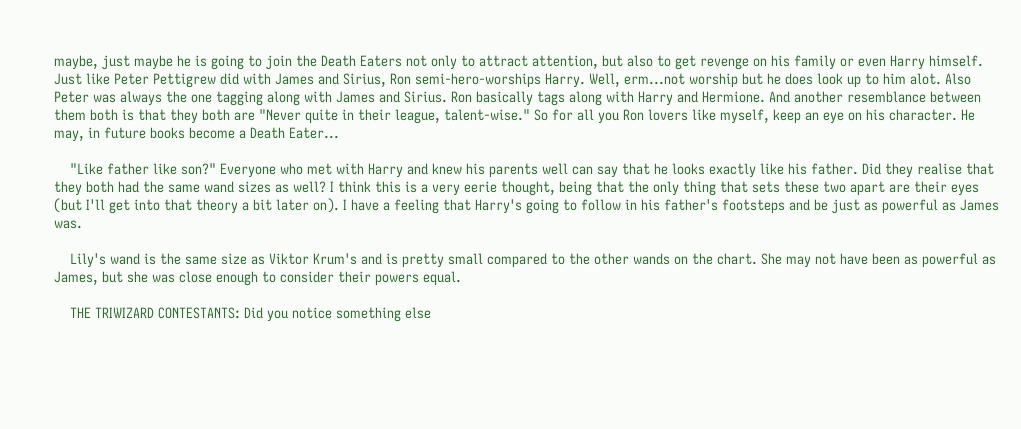maybe, just maybe he is going to join the Death Eaters not only to attract attention, but also to get revenge on his family or even Harry himself. Just like Peter Pettigrew did with James and Sirius, Ron semi-hero-worships Harry. Well, erm...not worship but he does look up to him alot. Also Peter was always the one tagging along with James and Sirius. Ron basically tags along with Harry and Hermione. And another resemblance between them both is that they both are "Never quite in their league, talent-wise." So for all you Ron lovers like myself, keep an eye on his character. He may, in future books become a Death Eater...

    "Like father like son?" Everyone who met with Harry and knew his parents well can say that he looks exactly like his father. Did they realise that they both had the same wand sizes as well? I think this is a very eerie thought, being that the only thing that sets these two apart are their eyes (but I'll get into that theory a bit later on). I have a feeling that Harry's going to follow in his father's footsteps and be just as powerful as James was.

    Lily's wand is the same size as Viktor Krum's and is pretty small compared to the other wands on the chart. She may not have been as powerful as James, but she was close enough to consider their powers equal.

    THE TRIWIZARD CONTESTANTS: Did you notice something else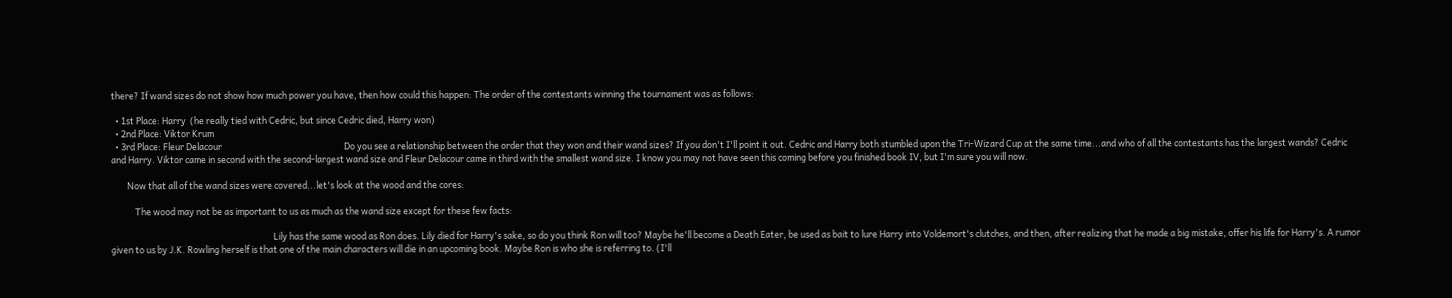there? If wand sizes do not show how much power you have, then how could this happen: The order of the contestants winning the tournament was as follows:

  • 1st Place: Harry  (he really tied with Cedric, but since Cedric died, Harry won)
  • 2nd Place: Viktor Krum
  • 3rd Place: Fleur Delacour                                                             Do you see a relationship between the order that they won and their wand sizes? If you don't I'll point it out. Cedric and Harry both stumbled upon the Tri-Wizard Cup at the same time...and who of all the contestants has the largest wands? Cedric and Harry. Viktor came in second with the second-largest wand size and Fleur Delacour came in third with the smallest wand size. I know you may not have seen this coming before you finished book IV, but I'm sure you will now.

        Now that all of the wand sizes were covered...let's look at the wood and the cores:

            The wood may not be as important to us as much as the wand size except for these few facts:

                                                                                 Lily has the same wood as Ron does. Lily died for Harry's sake, so do you think Ron will too? Maybe he'll become a Death Eater, be used as bait to lure Harry into Voldemort's clutches, and then, after realizing that he made a big mistake, offer his life for Harry's. A rumor given to us by J.K. Rowling herself is that one of the main characters will die in an upcoming book. Maybe Ron is who she is referring to. (I'll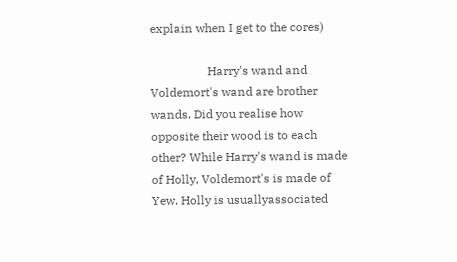explain when I get to the cores)

                   Harry's wand and Voldemort's wand are brother wands. Did you realise how opposite their wood is to each other? While Harry's wand is made of Holly, Voldemort's is made of Yew. Holly is usuallyassociated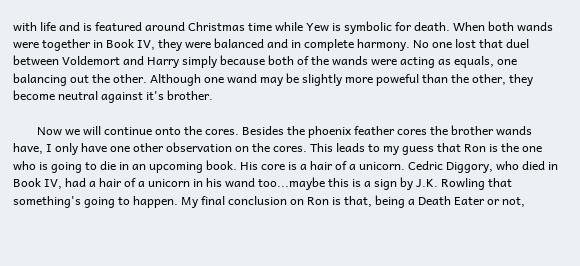with life and is featured around Christmas time while Yew is symbolic for death. When both wands were together in Book IV, they were balanced and in complete harmony. No one lost that duel between Voldemort and Harry simply because both of the wands were acting as equals, one balancing out the other. Although one wand may be slightly more poweful than the other, they become neutral against it's brother.

        Now we will continue onto the cores. Besides the phoenix feather cores the brother wands have, I only have one other observation on the cores. This leads to my guess that Ron is the one who is going to die in an upcoming book. His core is a hair of a unicorn. Cedric Diggory, who died in Book IV, had a hair of a unicorn in his wand too...maybe this is a sign by J.K. Rowling that something's going to happen. My final conclusion on Ron is that, being a Death Eater or not,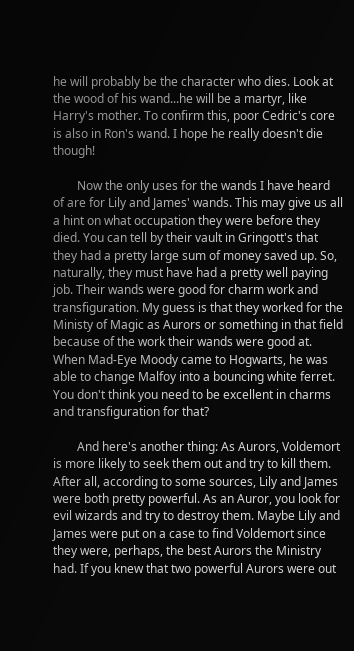he will probably be the character who dies. Look at the wood of his wand...he will be a martyr, like Harry's mother. To confirm this, poor Cedric's core is also in Ron's wand. I hope he really doesn't die though!

        Now the only uses for the wands I have heard of are for Lily and James' wands. This may give us all a hint on what occupation they were before they died. You can tell by their vault in Gringott's that they had a pretty large sum of money saved up. So, naturally, they must have had a pretty well paying job. Their wands were good for charm work and transfiguration. My guess is that they worked for the Ministy of Magic as Aurors or something in that field because of the work their wands were good at. When Mad-Eye Moody came to Hogwarts, he was able to change Malfoy into a bouncing white ferret. You don't think you need to be excellent in charms and transfiguration for that?

        And here's another thing: As Aurors, Voldemort is more likely to seek them out and try to kill them. After all, according to some sources, Lily and James were both pretty powerful. As an Auror, you look for evil wizards and try to destroy them. Maybe Lily and James were put on a case to find Voldemort since they were, perhaps, the best Aurors the Ministry had. If you knew that two powerful Aurors were out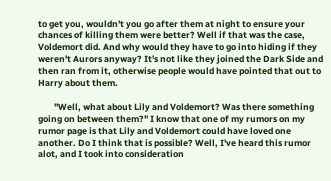to get you, wouldn't you go after them at night to ensure your chances of killing them were better? Well if that was the case, Voldemort did. And why would they have to go into hiding if they weren't Aurors anyway? It's not like they joined the Dark Side and then ran from it, otherwise people would have pointed that out to Harry about them.

        "Well, what about Lily and Voldemort? Was there something going on between them?" I know that one of my rumors on my rumor page is that Lily and Voldemort could have loved one another. Do I think that is possible? Well, I've heard this rumor alot, and I took into consideration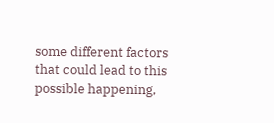some different factors that could lead to this possible happening,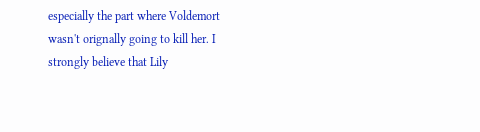especially the part where Voldemort wasn't orignally going to kill her. I strongly believe that Lily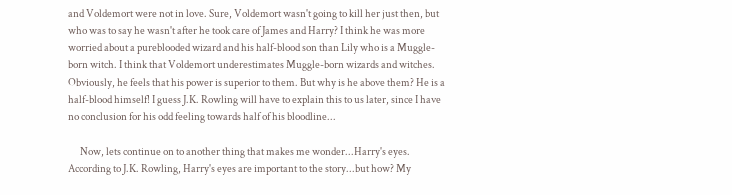and Voldemort were not in love. Sure, Voldemort wasn't going to kill her just then, but who was to say he wasn't after he took care of James and Harry? I think he was more worried about a pureblooded wizard and his half-blood son than Lily who is a Muggle-born witch. I think that Voldemort underestimates Muggle-born wizards and witches. Obviously, he feels that his power is superior to them. But why is he above them? He is a half-blood himself! I guess J.K. Rowling will have to explain this to us later, since I have no conclusion for his odd feeling towards half of his bloodline...

      Now, lets continue on to another thing that makes me wonder...Harry's eyes. According to J.K. Rowling, Harry's eyes are important to the story...but how? My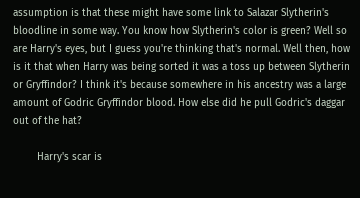assumption is that these might have some link to Salazar Slytherin's bloodline in some way. You know how Slytherin's color is green? Well so are Harry's eyes, but I guess you're thinking that's normal. Well then, how is it that when Harry was being sorted it was a toss up between Slytherin or Gryffindor? I think it's because somewhere in his ancestry was a large amount of Godric Gryffindor blood. How else did he pull Godric's daggar out of the hat?

        Harry's scar is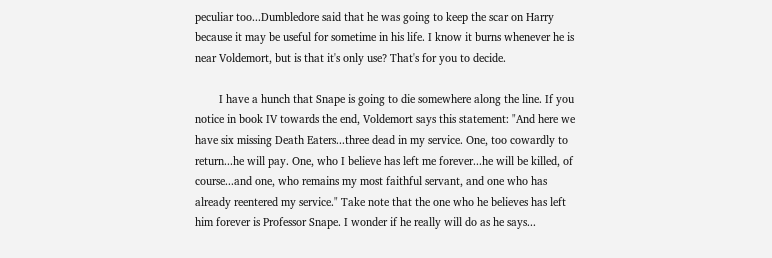peculiar too...Dumbledore said that he was going to keep the scar on Harry because it may be useful for sometime in his life. I know it burns whenever he is near Voldemort, but is that it's only use? That's for you to decide.

        I have a hunch that Snape is going to die somewhere along the line. If you notice in book IV towards the end, Voldemort says this statement: "And here we have six missing Death Eaters...three dead in my service. One, too cowardly to return...he will pay. One, who I believe has left me forever...he will be killed, of course...and one, who remains my most faithful servant, and one who has already reentered my service." Take note that the one who he believes has left him forever is Professor Snape. I wonder if he really will do as he says...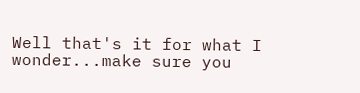Well that's it for what I wonder...make sure you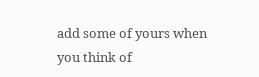add some of yours when you think of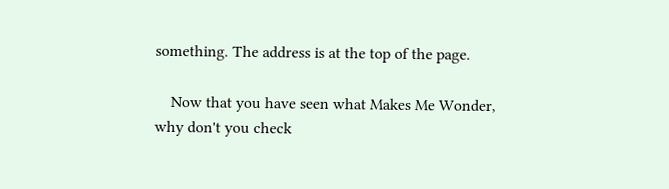something. The address is at the top of the page.

    Now that you have seen what Makes Me Wonder, why don't you check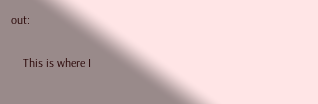out:


    This is where I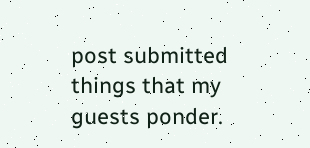post submitted things that my guests ponder.